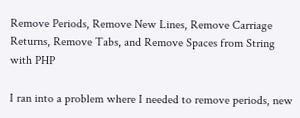Remove Periods, Remove New Lines, Remove Carriage Returns, Remove Tabs, and Remove Spaces from String with PHP

I ran into a problem where I needed to remove periods, new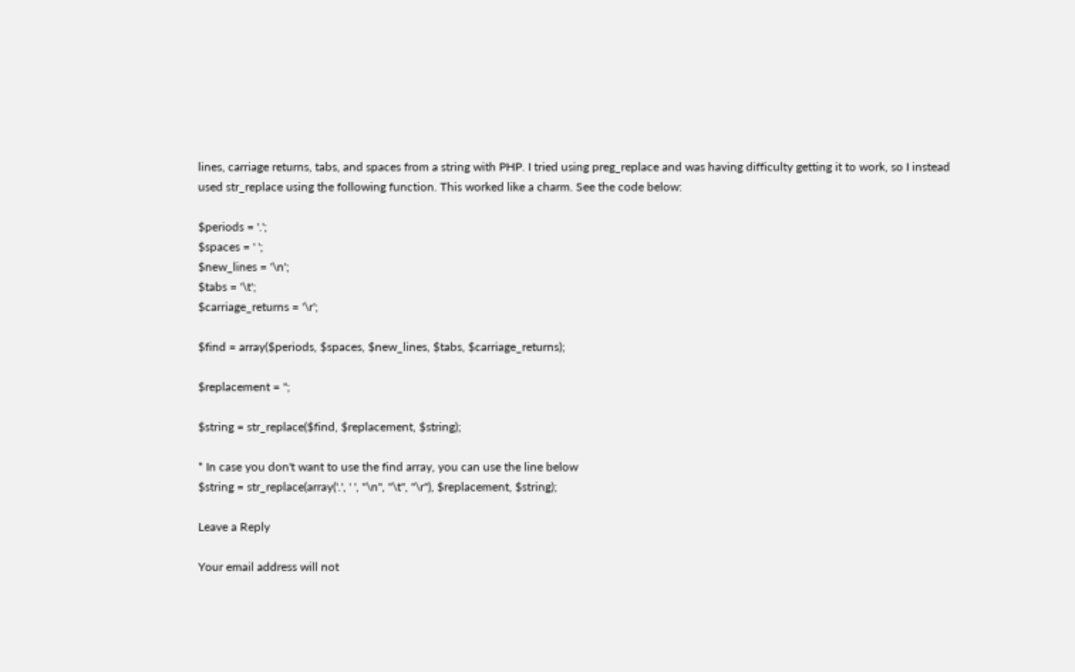lines, carriage returns, tabs, and spaces from a string with PHP. I tried using preg_replace and was having difficulty getting it to work, so I instead used str_replace using the following function. This worked like a charm. See the code below:

$periods = '.';
$spaces = ' ';
$new_lines = '\n';
$tabs = '\t';
$carriage_returns = '\r';

$find = array($periods, $spaces, $new_lines, $tabs, $carriage_returns);

$replacement = '';

$string = str_replace($find, $replacement, $string);

* In case you don't want to use the find array, you can use the line below
$string = str_replace(array('.', ' ', "\n", "\t", "\r"), $replacement, $string);

Leave a Reply

Your email address will not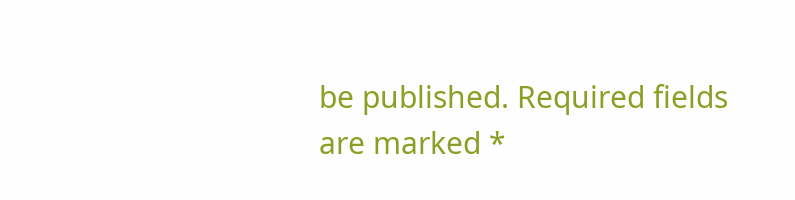be published. Required fields are marked *